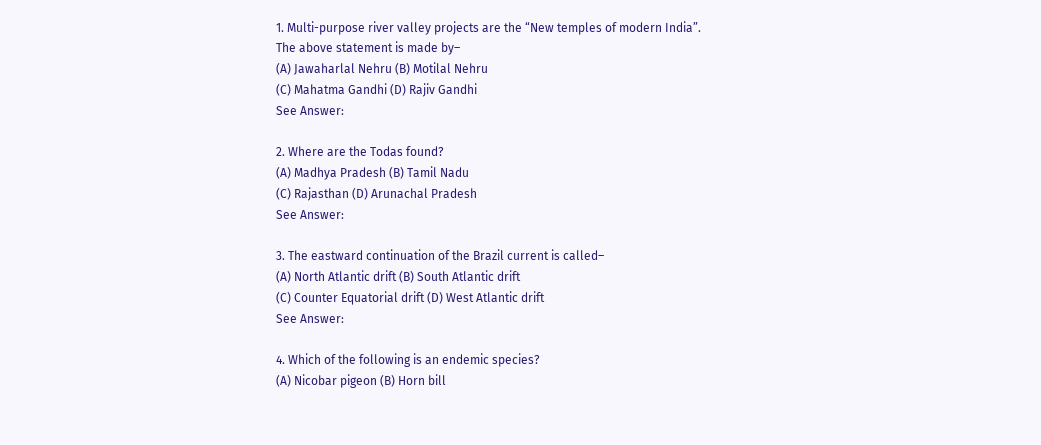1. Multi-purpose river valley projects are the “New temples of modern India”.
The above statement is made by–
(A) Jawaharlal Nehru (B) Motilal Nehru
(C) Mahatma Gandhi (D) Rajiv Gandhi
See Answer:

2. Where are the Todas found?
(A) Madhya Pradesh (B) Tamil Nadu
(C) Rajasthan (D) Arunachal Pradesh
See Answer:

3. The eastward continuation of the Brazil current is called–
(A) North Atlantic drift (B) South Atlantic drift
(C) Counter Equatorial drift (D) West Atlantic drift
See Answer:

4. Which of the following is an endemic species?
(A) Nicobar pigeon (B) Horn bill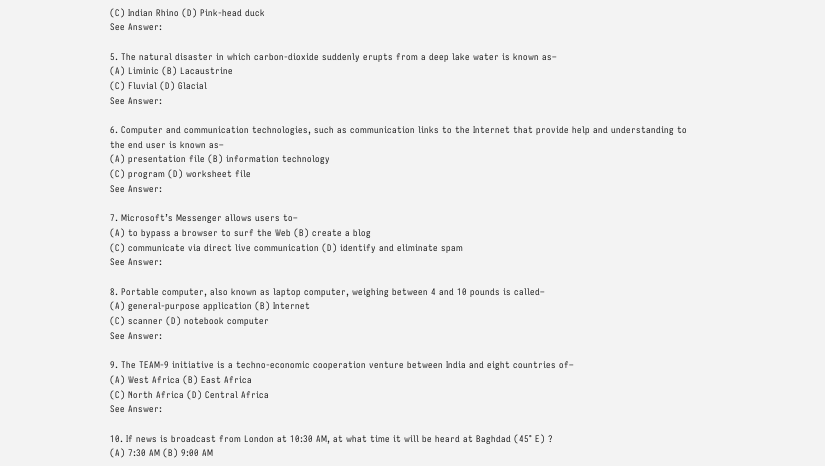(C) Indian Rhino (D) Pink-head duck
See Answer:

5. The natural disaster in which carbon-dioxide suddenly erupts from a deep lake water is known as–
(A) Liminic (B) Lacaustrine
(C) Fluvial (D) Glacial
See Answer:

6. Computer and communication technologies, such as communication links to the Internet that provide help and understanding to the end user is known as–
(A) presentation file (B) information technology
(C) program (D) worksheet file
See Answer:

7. Microsoft’s Messenger allows users to–
(A) to bypass a browser to surf the Web (B) create a blog
(C) communicate via direct live communication (D) identify and eliminate spam
See Answer:

8. Portable computer, also known as laptop computer, weighing between 4 and 10 pounds is called–
(A) general-purpose application (B) Internet
(C) scanner (D) notebook computer
See Answer:

9. The TEAM-9 initiative is a techno-economic cooperation venture between India and eight countries of–
(A) West Africa (B) East Africa
(C) North Africa (D) Central Africa
See Answer:

10. If news is broadcast from London at 10:30 AM, at what time it will be heard at Baghdad (45° E) ?
(A) 7:30 AM (B) 9:00 AM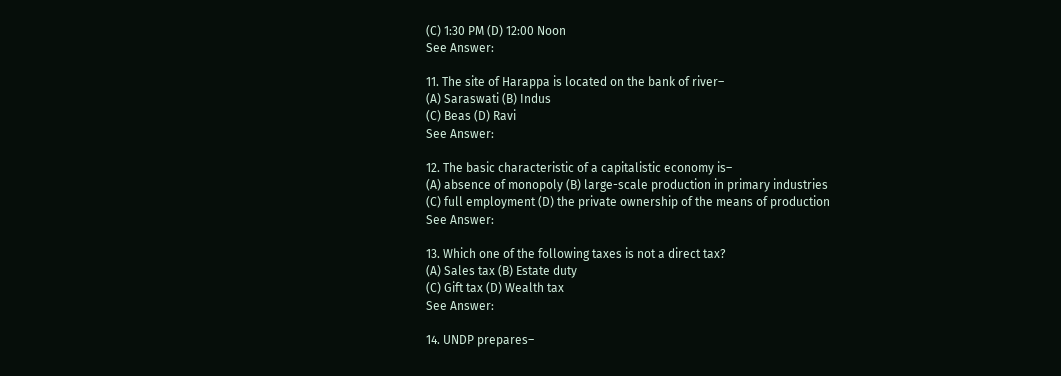(C) 1:30 PM (D) 12:00 Noon
See Answer:

11. The site of Harappa is located on the bank of river–
(A) Saraswati (B) Indus
(C) Beas (D) Ravi
See Answer:

12. The basic characteristic of a capitalistic economy is–
(A) absence of monopoly (B) large-scale production in primary industries
(C) full employment (D) the private ownership of the means of production
See Answer:

13. Which one of the following taxes is not a direct tax?
(A) Sales tax (B) Estate duty
(C) Gift tax (D) Wealth tax
See Answer:

14. UNDP prepares–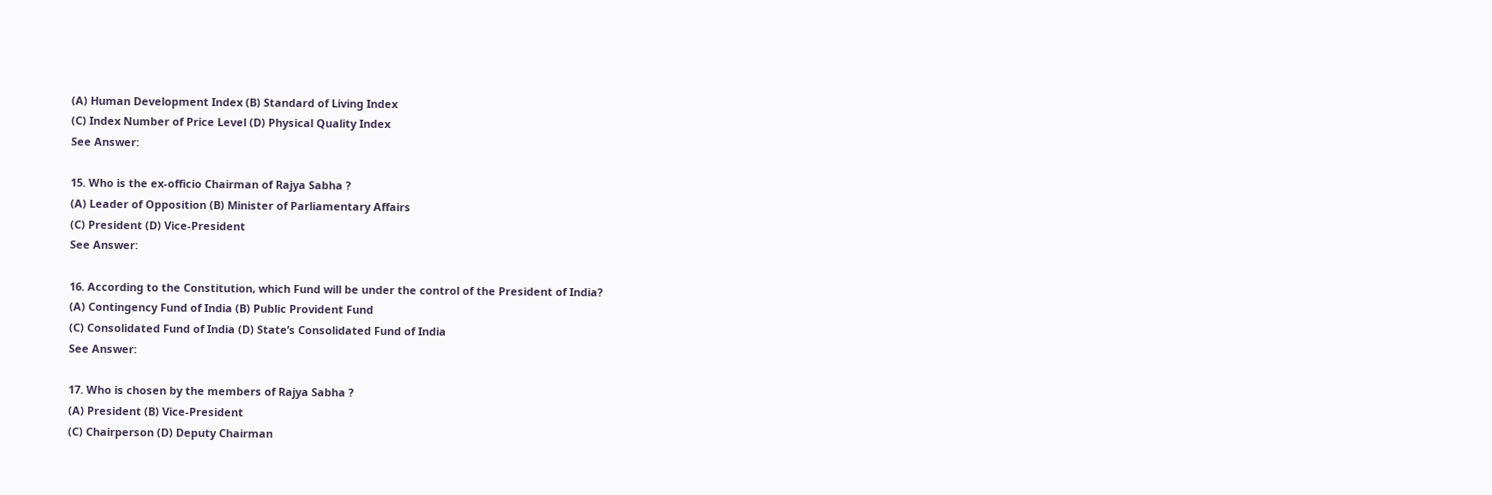(A) Human Development Index (B) Standard of Living Index
(C) Index Number of Price Level (D) Physical Quality Index
See Answer:

15. Who is the ex-officio Chairman of Rajya Sabha ?
(A) Leader of Opposition (B) Minister of Parliamentary Affairs
(C) President (D) Vice-President
See Answer:

16. According to the Constitution, which Fund will be under the control of the President of India?
(A) Contingency Fund of India (B) Public Provident Fund
(C) Consolidated Fund of India (D) State’s Consolidated Fund of India
See Answer:

17. Who is chosen by the members of Rajya Sabha ?
(A) President (B) Vice-President
(C) Chairperson (D) Deputy Chairman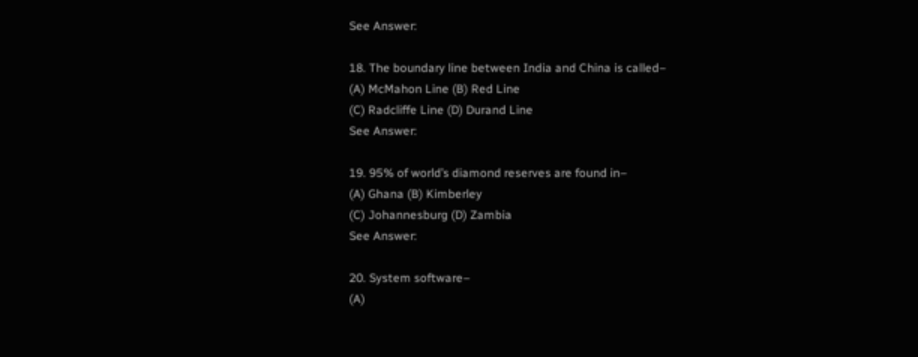See Answer:

18. The boundary line between India and China is called–
(A) McMahon Line (B) Red Line
(C) Radcliffe Line (D) Durand Line
See Answer:

19. 95% of world’s diamond reserves are found in–
(A) Ghana (B) Kimberley
(C) Johannesburg (D) Zambia
See Answer:

20. System software–
(A)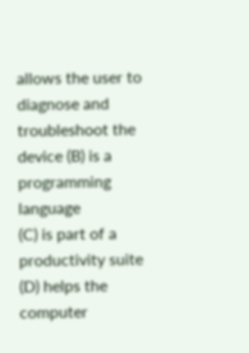allows the user to diagnose and troubleshoot the device (B) is a programming language
(C) is part of a productivity suite (D) helps the computer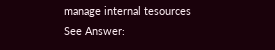manage internal tesources
See Answer: